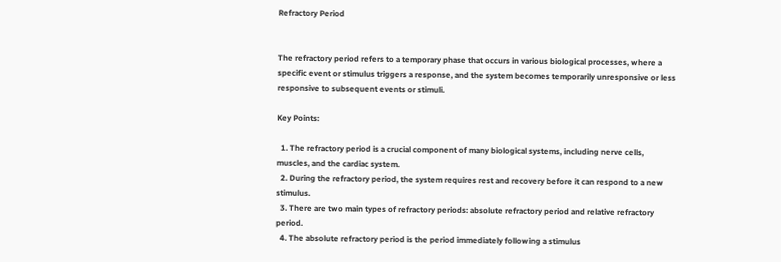Refractory Period


The refractory period refers to a temporary phase that occurs in various biological processes, where a specific event or stimulus triggers a response, and the system becomes temporarily unresponsive or less responsive to subsequent events or stimuli.

Key Points:

  1. The refractory period is a crucial component of many biological systems, including nerve cells, muscles, and the cardiac system.
  2. During the refractory period, the system requires rest and recovery before it can respond to a new stimulus.
  3. There are two main types of refractory periods: absolute refractory period and relative refractory period.
  4. The absolute refractory period is the period immediately following a stimulus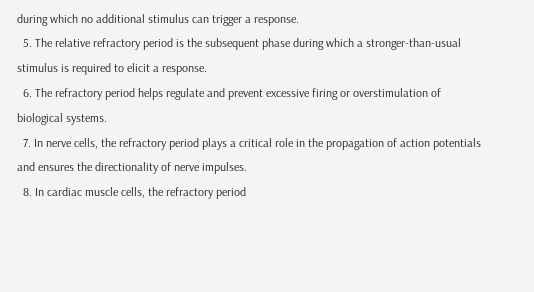during which no additional stimulus can trigger a response.
  5. The relative refractory period is the subsequent phase during which a stronger-than-usual stimulus is required to elicit a response.
  6. The refractory period helps regulate and prevent excessive firing or overstimulation of biological systems.
  7. In nerve cells, the refractory period plays a critical role in the propagation of action potentials and ensures the directionality of nerve impulses.
  8. In cardiac muscle cells, the refractory period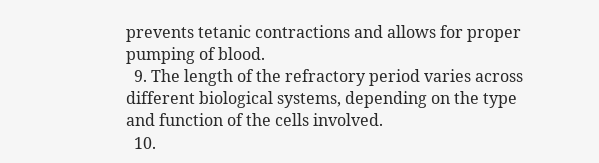prevents tetanic contractions and allows for proper pumping of blood.
  9. The length of the refractory period varies across different biological systems, depending on the type and function of the cells involved.
  10.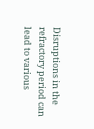Disruptions in the refractory period can lead to various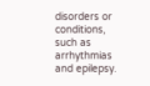disorders or conditions, such as arrhythmias and epilepsy.